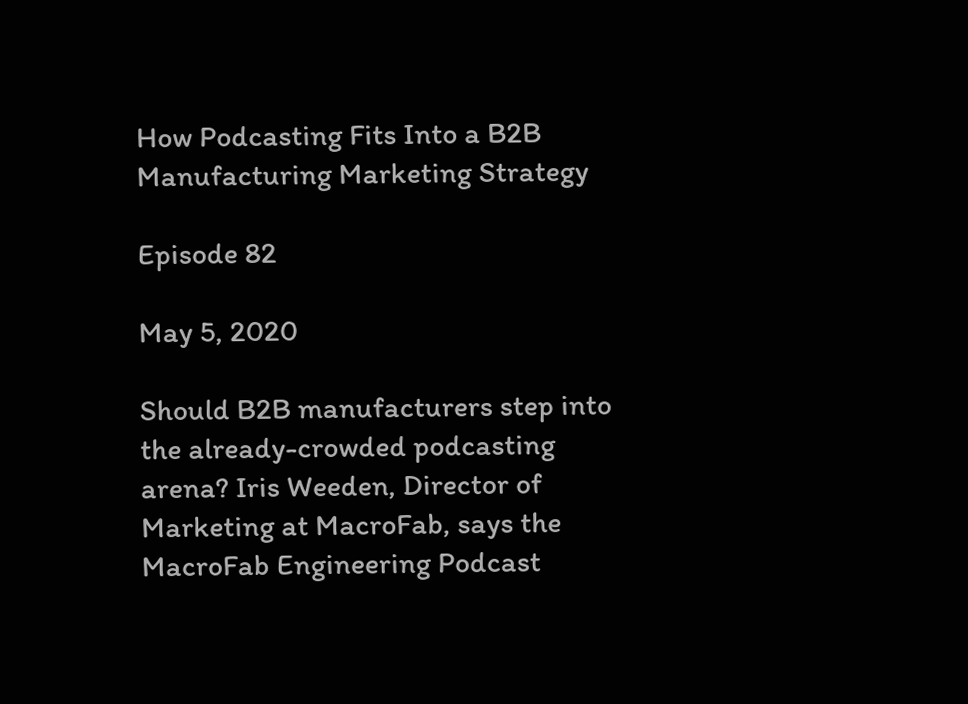How Podcasting Fits Into a B2B Manufacturing Marketing Strategy

Episode 82

May 5, 2020

Should B2B manufacturers step into the already-crowded podcasting arena? Iris Weeden, Director of Marketing at MacroFab, says the MacroFab Engineering Podcast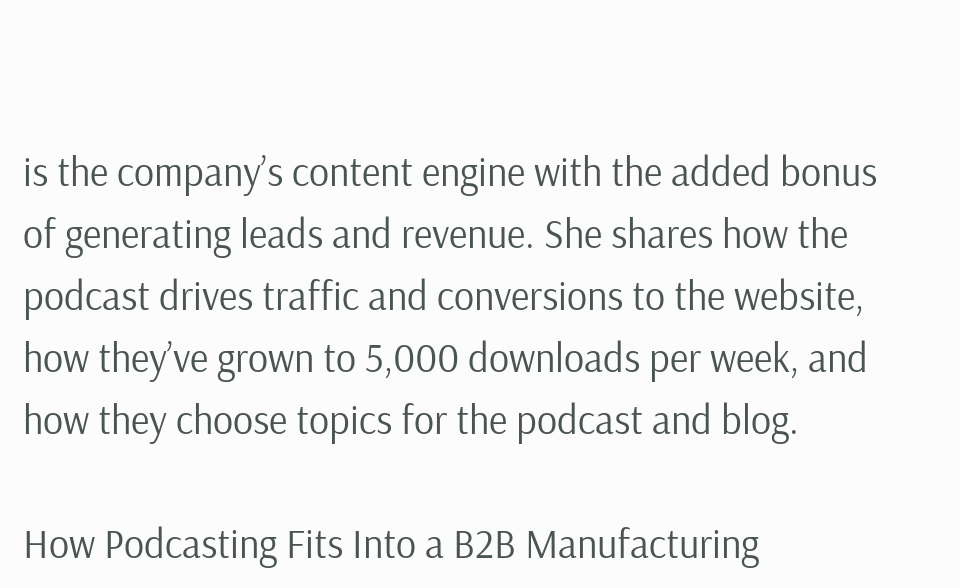is the company’s content engine with the added bonus of generating leads and revenue. She shares how the podcast drives traffic and conversions to the website, how they’ve grown to 5,000 downloads per week, and how they choose topics for the podcast and blog.

How Podcasting Fits Into a B2B Manufacturing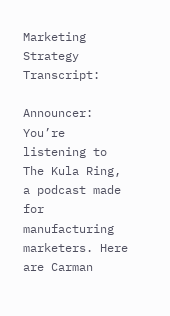Marketing Strategy Transcript:

Announcer: You’re listening to The Kula Ring, a podcast made for manufacturing marketers. Here are Carman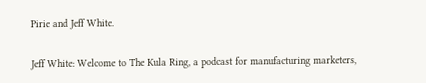Pirie and Jeff White.

Jeff White: Welcome to The Kula Ring, a podcast for manufacturing marketers,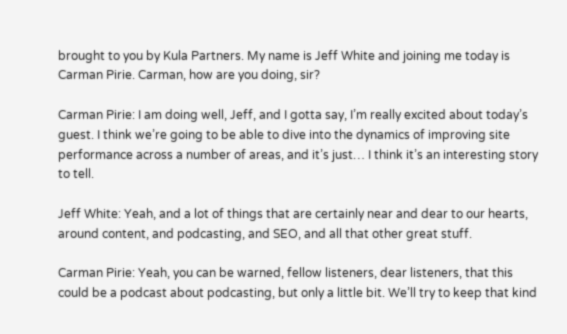brought to you by Kula Partners. My name is Jeff White and joining me today is Carman Pirie. Carman, how are you doing, sir?

Carman Pirie: I am doing well, Jeff, and I gotta say, I’m really excited about today’s guest. I think we’re going to be able to dive into the dynamics of improving site performance across a number of areas, and it’s just… I think it’s an interesting story to tell.

Jeff White: Yeah, and a lot of things that are certainly near and dear to our hearts, around content, and podcasting, and SEO, and all that other great stuff.

Carman Pirie: Yeah, you can be warned, fellow listeners, dear listeners, that this could be a podcast about podcasting, but only a little bit. We’ll try to keep that kind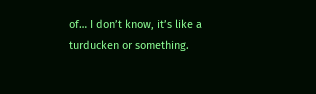of… I don’t know, it’s like a turducken or something.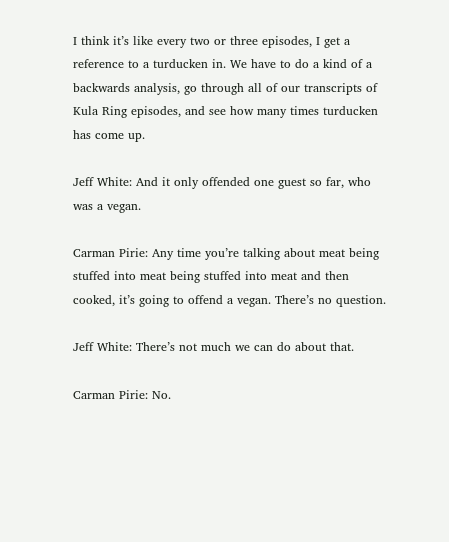I think it’s like every two or three episodes, I get a reference to a turducken in. We have to do a kind of a backwards analysis, go through all of our transcripts of Kula Ring episodes, and see how many times turducken has come up.

Jeff White: And it only offended one guest so far, who was a vegan.

Carman Pirie: Any time you’re talking about meat being stuffed into meat being stuffed into meat and then cooked, it’s going to offend a vegan. There’s no question.

Jeff White: There’s not much we can do about that.

Carman Pirie: No.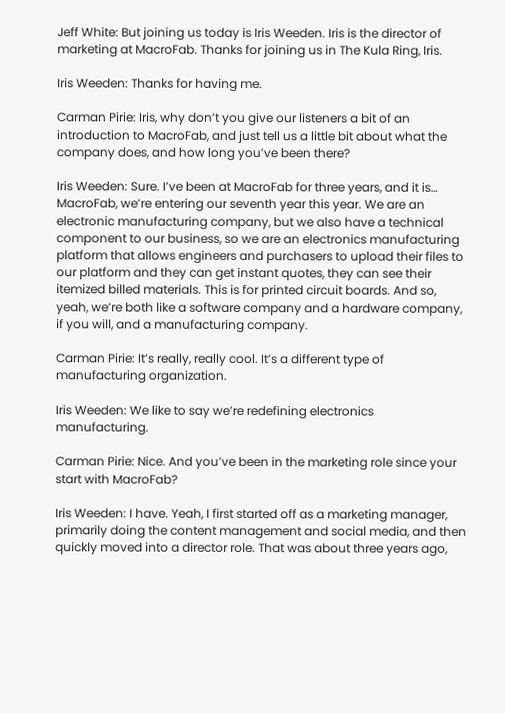Jeff White: But joining us today is Iris Weeden. Iris is the director of marketing at MacroFab. Thanks for joining us in The Kula Ring, Iris.

Iris Weeden: Thanks for having me.

Carman Pirie: Iris, why don’t you give our listeners a bit of an introduction to MacroFab, and just tell us a little bit about what the company does, and how long you’ve been there?

Iris Weeden: Sure. I’ve been at MacroFab for three years, and it is… MacroFab, we’re entering our seventh year this year. We are an electronic manufacturing company, but we also have a technical component to our business, so we are an electronics manufacturing platform that allows engineers and purchasers to upload their files to our platform and they can get instant quotes, they can see their itemized billed materials. This is for printed circuit boards. And so, yeah, we’re both like a software company and a hardware company, if you will, and a manufacturing company.

Carman Pirie: It’s really, really cool. It’s a different type of manufacturing organization.

Iris Weeden: We like to say we’re redefining electronics manufacturing.

Carman Pirie: Nice. And you’ve been in the marketing role since your start with MacroFab?

Iris Weeden: I have. Yeah, I first started off as a marketing manager, primarily doing the content management and social media, and then quickly moved into a director role. That was about three years ago,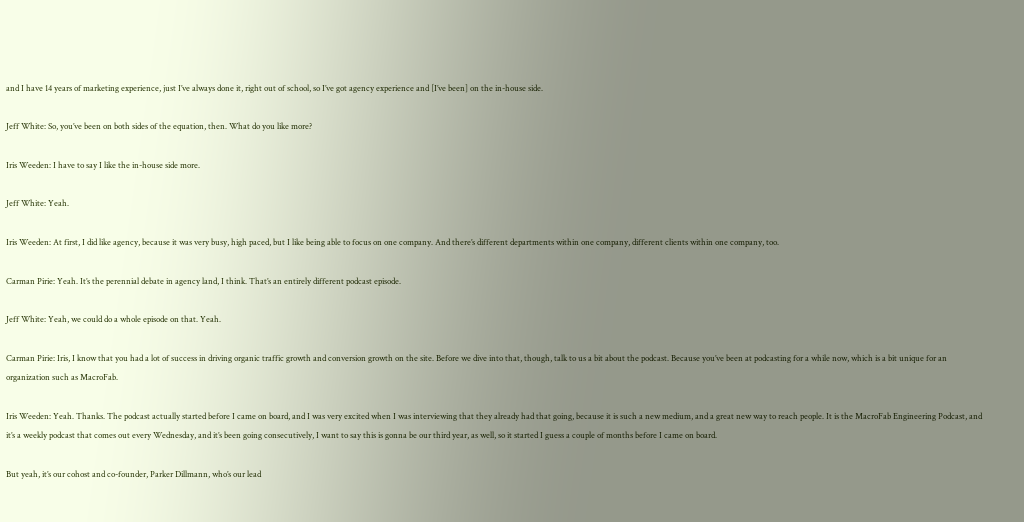and I have 14 years of marketing experience, just I’ve always done it, right out of school, so I’ve got agency experience and [I’ve been] on the in-house side.

Jeff White: So, you’ve been on both sides of the equation, then. What do you like more?

Iris Weeden: I have to say I like the in-house side more.

Jeff White: Yeah.

Iris Weeden: At first, I did like agency, because it was very busy, high paced, but I like being able to focus on one company. And there’s different departments within one company, different clients within one company, too.

Carman Pirie: Yeah. It’s the perennial debate in agency land, I think. That’s an entirely different podcast episode.

Jeff White: Yeah, we could do a whole episode on that. Yeah.

Carman Pirie: Iris, I know that you had a lot of success in driving organic traffic growth and conversion growth on the site. Before we dive into that, though, talk to us a bit about the podcast. Because you’ve been at podcasting for a while now, which is a bit unique for an organization such as MacroFab.

Iris Weeden: Yeah. Thanks. The podcast actually started before I came on board, and I was very excited when I was interviewing that they already had that going, because it is such a new medium, and a great new way to reach people. It is the MacroFab Engineering Podcast, and it’s a weekly podcast that comes out every Wednesday, and it’s been going consecutively, I want to say this is gonna be our third year, as well, so it started I guess a couple of months before I came on board.

But yeah, it’s our cohost and co-founder, Parker Dillmann, who’s our lead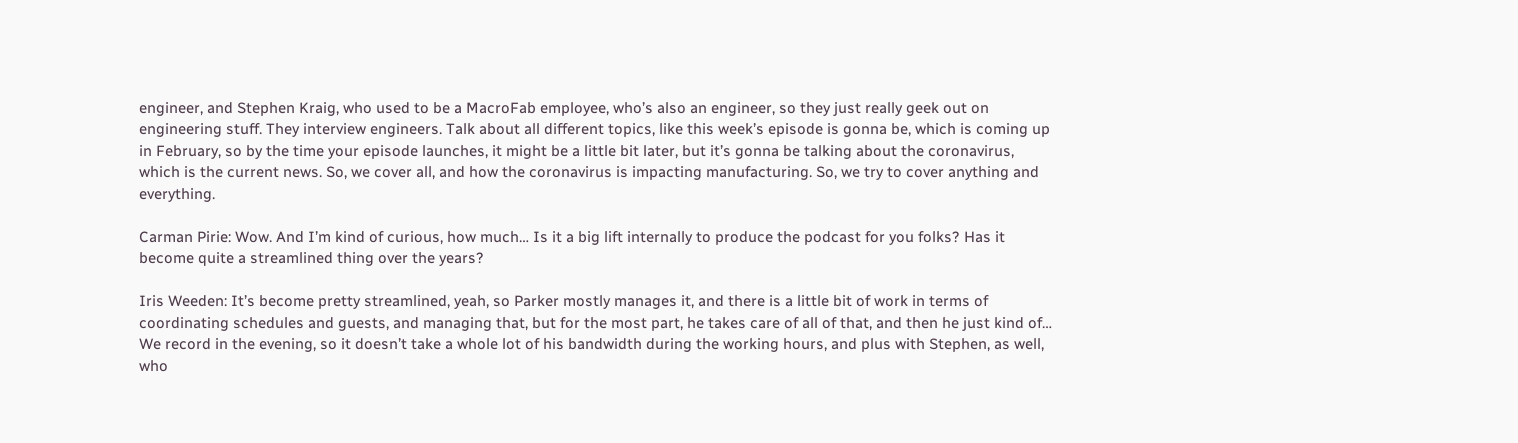engineer, and Stephen Kraig, who used to be a MacroFab employee, who’s also an engineer, so they just really geek out on engineering stuff. They interview engineers. Talk about all different topics, like this week’s episode is gonna be, which is coming up in February, so by the time your episode launches, it might be a little bit later, but it’s gonna be talking about the coronavirus, which is the current news. So, we cover all, and how the coronavirus is impacting manufacturing. So, we try to cover anything and everything.

Carman Pirie: Wow. And I’m kind of curious, how much… Is it a big lift internally to produce the podcast for you folks? Has it become quite a streamlined thing over the years?

Iris Weeden: It’s become pretty streamlined, yeah, so Parker mostly manages it, and there is a little bit of work in terms of coordinating schedules and guests, and managing that, but for the most part, he takes care of all of that, and then he just kind of… We record in the evening, so it doesn’t take a whole lot of his bandwidth during the working hours, and plus with Stephen, as well, who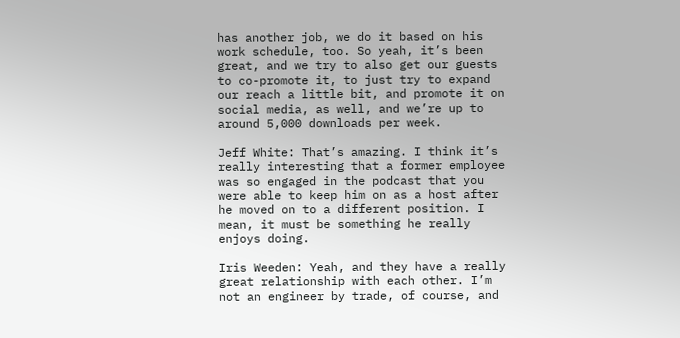has another job, we do it based on his work schedule, too. So yeah, it’s been great, and we try to also get our guests to co-promote it, to just try to expand our reach a little bit, and promote it on social media, as well, and we’re up to around 5,000 downloads per week.

Jeff White: That’s amazing. I think it’s really interesting that a former employee was so engaged in the podcast that you were able to keep him on as a host after he moved on to a different position. I mean, it must be something he really enjoys doing.

Iris Weeden: Yeah, and they have a really great relationship with each other. I’m not an engineer by trade, of course, and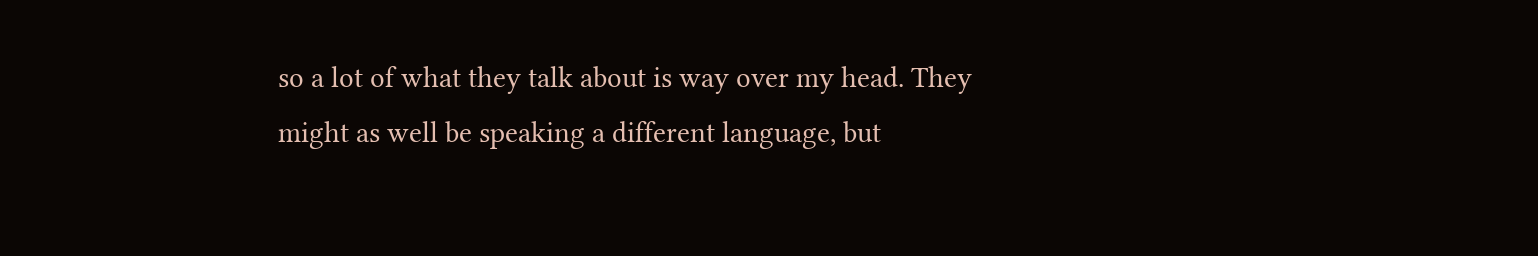so a lot of what they talk about is way over my head. They might as well be speaking a different language, but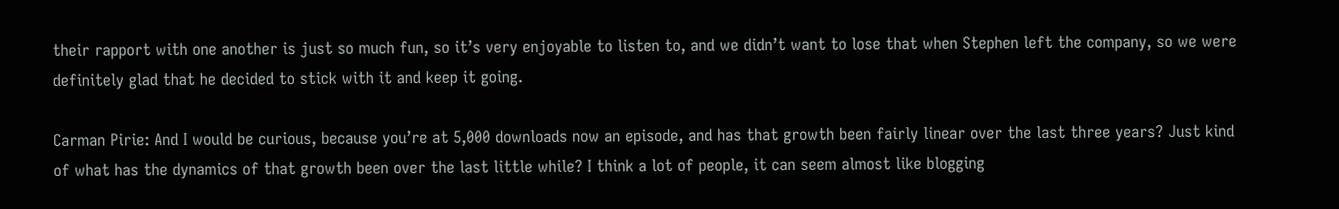their rapport with one another is just so much fun, so it’s very enjoyable to listen to, and we didn’t want to lose that when Stephen left the company, so we were definitely glad that he decided to stick with it and keep it going.

Carman Pirie: And I would be curious, because you’re at 5,000 downloads now an episode, and has that growth been fairly linear over the last three years? Just kind of what has the dynamics of that growth been over the last little while? I think a lot of people, it can seem almost like blogging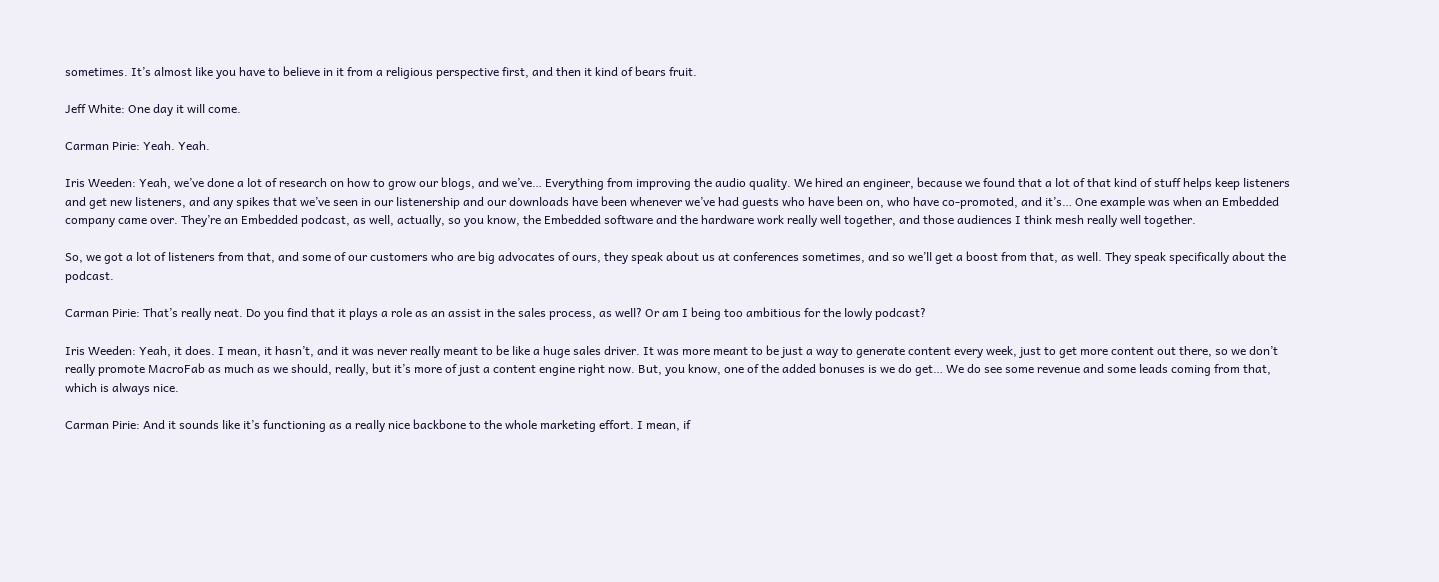sometimes. It’s almost like you have to believe in it from a religious perspective first, and then it kind of bears fruit.

Jeff White: One day it will come.

Carman Pirie: Yeah. Yeah.

Iris Weeden: Yeah, we’ve done a lot of research on how to grow our blogs, and we’ve… Everything from improving the audio quality. We hired an engineer, because we found that a lot of that kind of stuff helps keep listeners and get new listeners, and any spikes that we’ve seen in our listenership and our downloads have been whenever we’ve had guests who have been on, who have co-promoted, and it’s… One example was when an Embedded company came over. They’re an Embedded podcast, as well, actually, so you know, the Embedded software and the hardware work really well together, and those audiences I think mesh really well together.

So, we got a lot of listeners from that, and some of our customers who are big advocates of ours, they speak about us at conferences sometimes, and so we’ll get a boost from that, as well. They speak specifically about the podcast.

Carman Pirie: That’s really neat. Do you find that it plays a role as an assist in the sales process, as well? Or am I being too ambitious for the lowly podcast?

Iris Weeden: Yeah, it does. I mean, it hasn’t, and it was never really meant to be like a huge sales driver. It was more meant to be just a way to generate content every week, just to get more content out there, so we don’t really promote MacroFab as much as we should, really, but it’s more of just a content engine right now. But, you know, one of the added bonuses is we do get… We do see some revenue and some leads coming from that, which is always nice.

Carman Pirie: And it sounds like it’s functioning as a really nice backbone to the whole marketing effort. I mean, if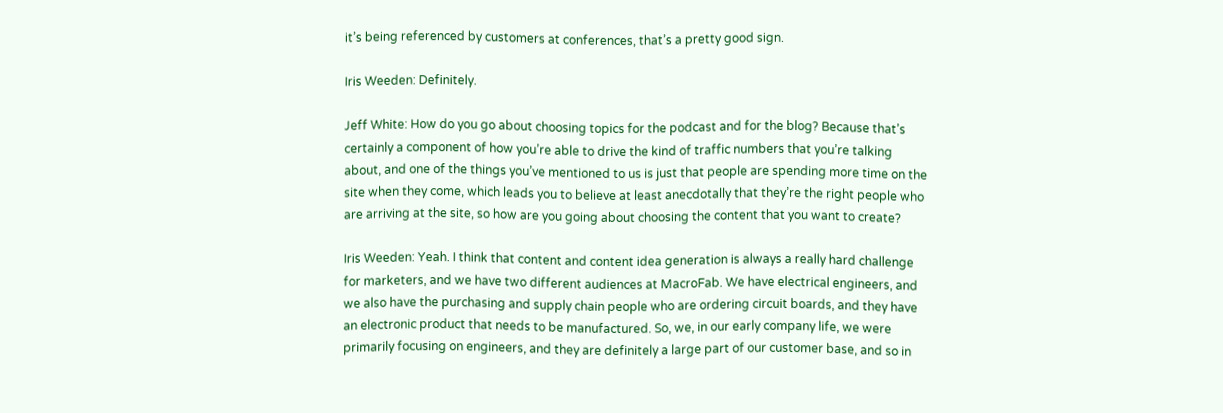it’s being referenced by customers at conferences, that’s a pretty good sign.

Iris Weeden: Definitely.

Jeff White: How do you go about choosing topics for the podcast and for the blog? Because that’s certainly a component of how you’re able to drive the kind of traffic numbers that you’re talking about, and one of the things you’ve mentioned to us is just that people are spending more time on the site when they come, which leads you to believe at least anecdotally that they’re the right people who are arriving at the site, so how are you going about choosing the content that you want to create?

Iris Weeden: Yeah. I think that content and content idea generation is always a really hard challenge for marketers, and we have two different audiences at MacroFab. We have electrical engineers, and we also have the purchasing and supply chain people who are ordering circuit boards, and they have an electronic product that needs to be manufactured. So, we, in our early company life, we were primarily focusing on engineers, and they are definitely a large part of our customer base, and so in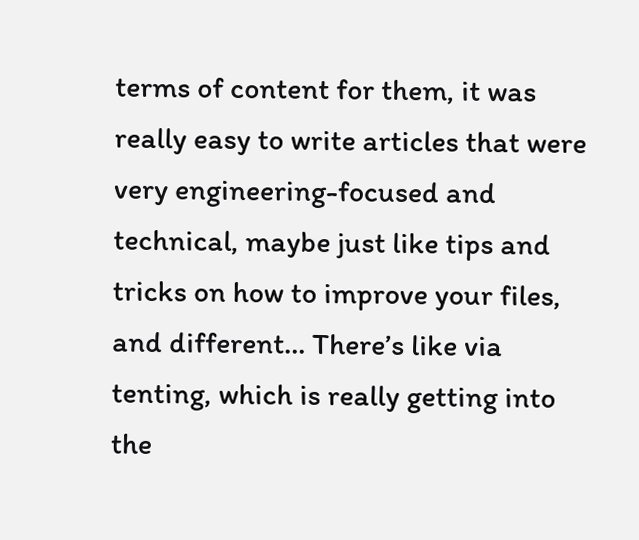terms of content for them, it was really easy to write articles that were very engineering-focused and technical, maybe just like tips and tricks on how to improve your files, and different… There’s like via tenting, which is really getting into the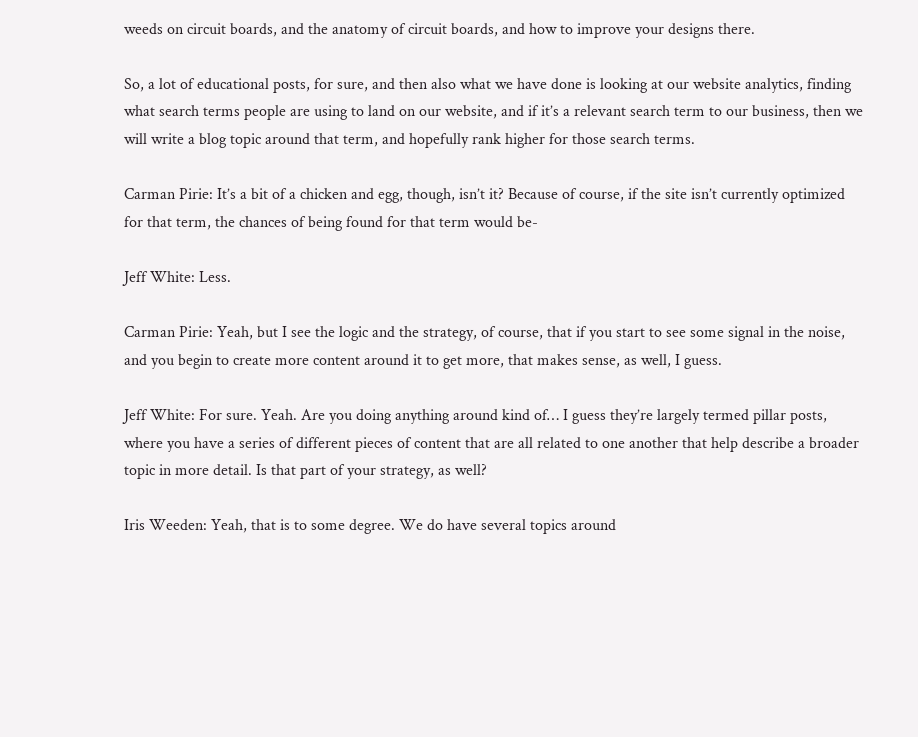weeds on circuit boards, and the anatomy of circuit boards, and how to improve your designs there.

So, a lot of educational posts, for sure, and then also what we have done is looking at our website analytics, finding what search terms people are using to land on our website, and if it’s a relevant search term to our business, then we will write a blog topic around that term, and hopefully rank higher for those search terms.

Carman Pirie: It’s a bit of a chicken and egg, though, isn’t it? Because of course, if the site isn’t currently optimized for that term, the chances of being found for that term would be-

Jeff White: Less.

Carman Pirie: Yeah, but I see the logic and the strategy, of course, that if you start to see some signal in the noise, and you begin to create more content around it to get more, that makes sense, as well, I guess.

Jeff White: For sure. Yeah. Are you doing anything around kind of… I guess they’re largely termed pillar posts, where you have a series of different pieces of content that are all related to one another that help describe a broader topic in more detail. Is that part of your strategy, as well?

Iris Weeden: Yeah, that is to some degree. We do have several topics around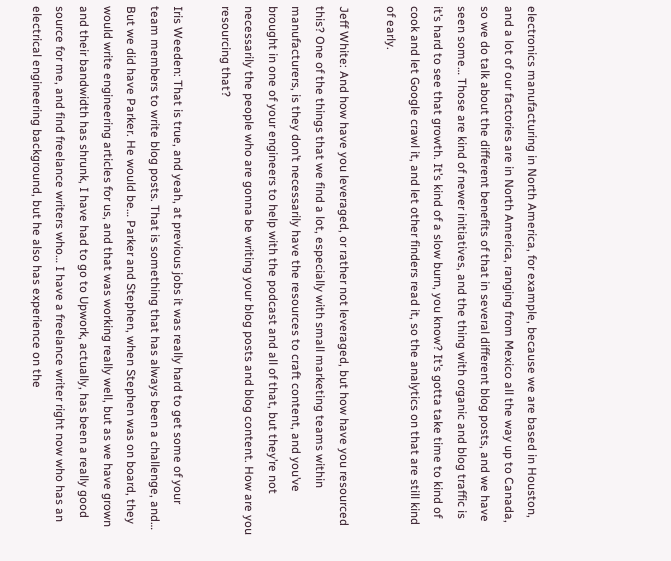electronics manufacturing in North America, for example, because we are based in Houston, and a lot of our factories are in North America, ranging from Mexico all the way up to Canada, so we do talk about the different benefits of that in several different blog posts, and we have seen some… Those are kind of newer initiatives, and the thing with organic and blog traffic is it’s hard to see that growth. It’s kind of a slow burn, you know? It’s gotta take time to kind of cook and let Google crawl it, and let other finders read it, so the analytics on that are still kind of early.

Jeff White: And how have you leveraged, or rather not leveraged, but how have you resourced this? One of the things that we find a lot, especially with small marketing teams within manufacturers, is they don’t necessarily have the resources to craft content, and you’ve brought in one of your engineers to help with the podcast and all of that, but they’re not necessarily the people who are gonna be writing your blog posts and blog content. How are you resourcing that?

Iris Weeden: That is true, and yeah, at previous jobs it was really hard to get some of your team members to write blog posts. That is something that has always been a challenge, and… But we did have Parker. He would be… Parker and Stephen, when Stephen was on board, they would write engineering articles for us, and that was working really well, but as we have grown and their bandwidth has shrunk, I have had to go to Upwork, actually, has been a really good source for me, and find freelance writers who… I have a freelance writer right now who has an electrical engineering background, but he also has experience on the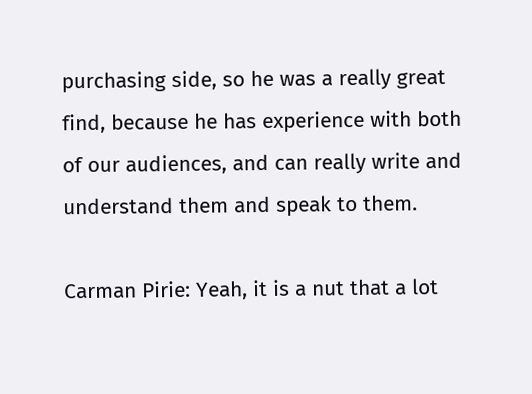purchasing side, so he was a really great find, because he has experience with both of our audiences, and can really write and understand them and speak to them.

Carman Pirie: Yeah, it is a nut that a lot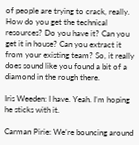of people are trying to crack, really. How do you get the technical resources? Do you have it? Can you get it in house? Can you extract it from your existing team? So, it really does sound like you found a bit of a diamond in the rough there.

Iris Weeden: I have. Yeah. I’m hoping he sticks with it.

Carman Pirie: We’re bouncing around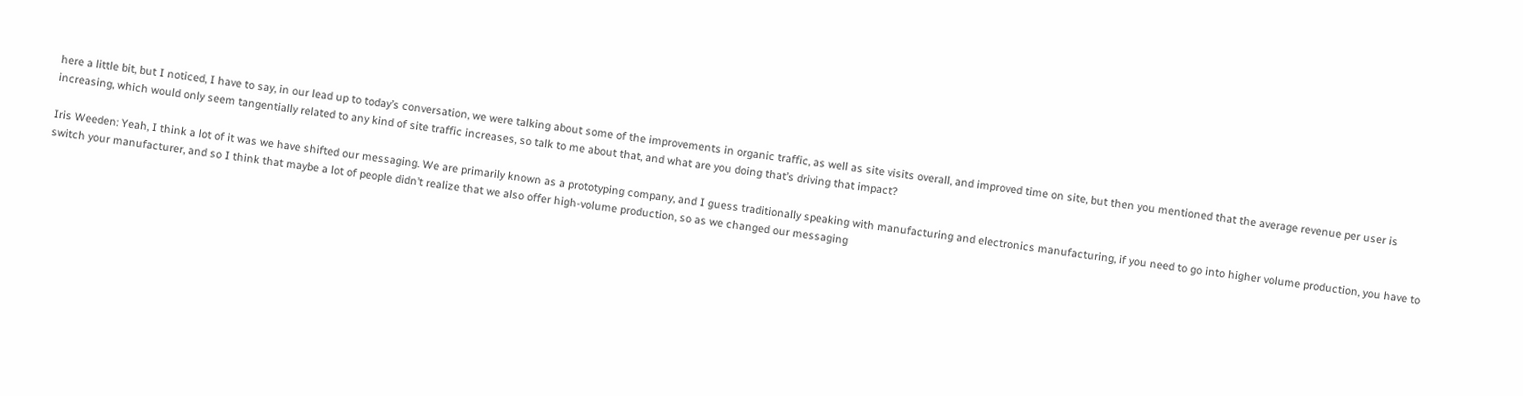here a little bit, but I noticed, I have to say, in our lead up to today’s conversation, we were talking about some of the improvements in organic traffic, as well as site visits overall, and improved time on site, but then you mentioned that the average revenue per user is increasing, which would only seem tangentially related to any kind of site traffic increases, so talk to me about that, and what are you doing that’s driving that impact?

Iris Weeden: Yeah, I think a lot of it was we have shifted our messaging. We are primarily known as a prototyping company, and I guess traditionally speaking with manufacturing and electronics manufacturing, if you need to go into higher volume production, you have to switch your manufacturer, and so I think that maybe a lot of people didn’t realize that we also offer high-volume production, so as we changed our messaging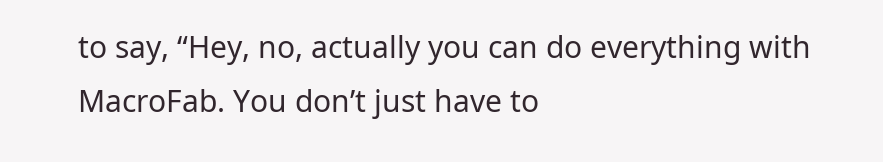to say, “Hey, no, actually you can do everything with MacroFab. You don’t just have to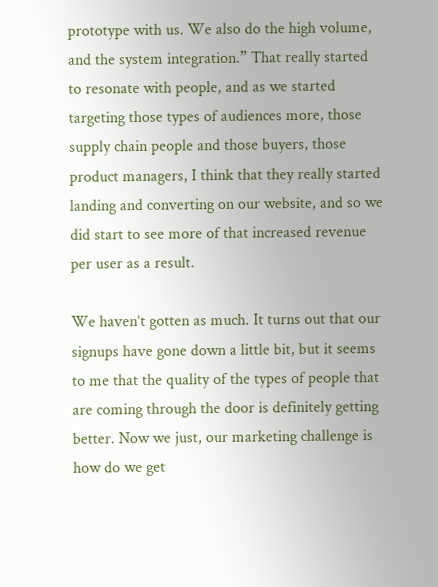prototype with us. We also do the high volume, and the system integration.” That really started to resonate with people, and as we started targeting those types of audiences more, those supply chain people and those buyers, those product managers, I think that they really started landing and converting on our website, and so we did start to see more of that increased revenue per user as a result.

We haven’t gotten as much. It turns out that our signups have gone down a little bit, but it seems to me that the quality of the types of people that are coming through the door is definitely getting better. Now we just, our marketing challenge is how do we get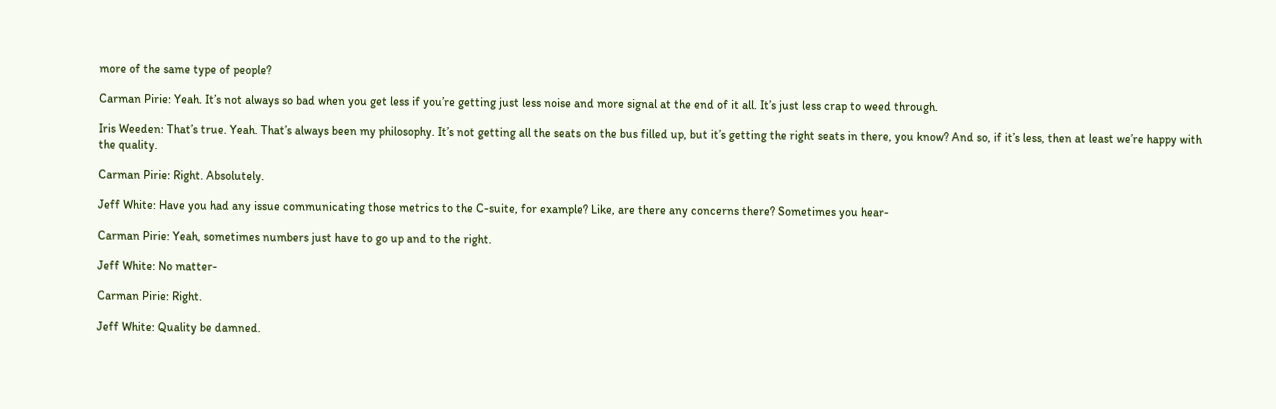more of the same type of people?

Carman Pirie: Yeah. It’s not always so bad when you get less if you’re getting just less noise and more signal at the end of it all. It’s just less crap to weed through.

Iris Weeden: That’s true. Yeah. That’s always been my philosophy. It’s not getting all the seats on the bus filled up, but it’s getting the right seats in there, you know? And so, if it’s less, then at least we’re happy with the quality.

Carman Pirie: Right. Absolutely.

Jeff White: Have you had any issue communicating those metrics to the C-suite, for example? Like, are there any concerns there? Sometimes you hear-

Carman Pirie: Yeah, sometimes numbers just have to go up and to the right.

Jeff White: No matter-

Carman Pirie: Right.

Jeff White: Quality be damned.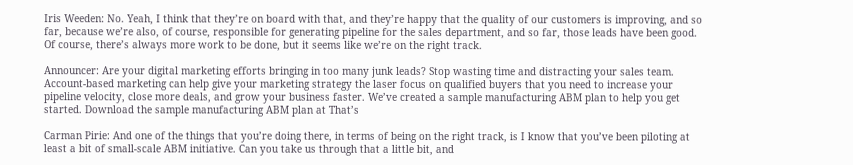Iris Weeden: No. Yeah, I think that they’re on board with that, and they’re happy that the quality of our customers is improving, and so far, because we’re also, of course, responsible for generating pipeline for the sales department, and so far, those leads have been good. Of course, there’s always more work to be done, but it seems like we’re on the right track.

Announcer: Are your digital marketing efforts bringing in too many junk leads? Stop wasting time and distracting your sales team. Account-based marketing can help give your marketing strategy the laser focus on qualified buyers that you need to increase your pipeline velocity, close more deals, and grow your business faster. We’ve created a sample manufacturing ABM plan to help you get started. Download the sample manufacturing ABM plan at That’s

Carman Pirie: And one of the things that you’re doing there, in terms of being on the right track, is I know that you’ve been piloting at least a bit of small-scale ABM initiative. Can you take us through that a little bit, and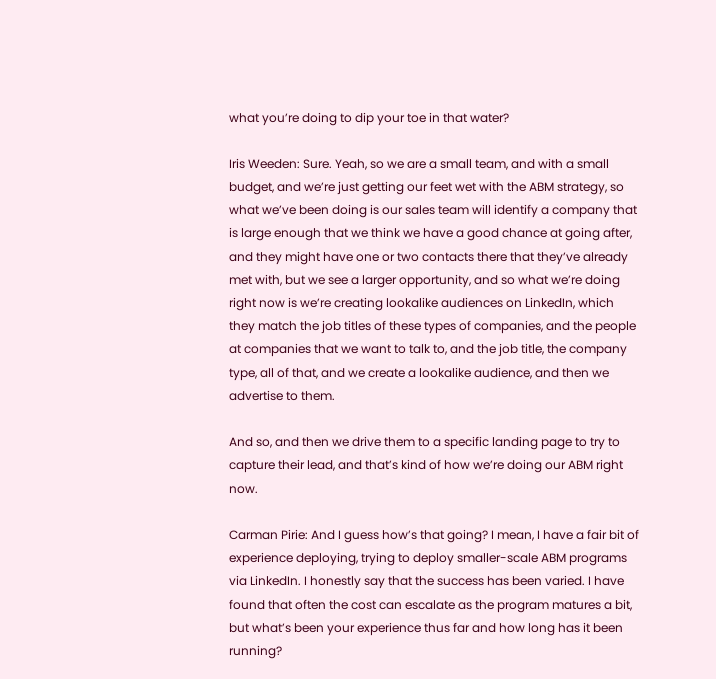what you’re doing to dip your toe in that water?

Iris Weeden: Sure. Yeah, so we are a small team, and with a small budget, and we’re just getting our feet wet with the ABM strategy, so what we’ve been doing is our sales team will identify a company that is large enough that we think we have a good chance at going after, and they might have one or two contacts there that they’ve already met with, but we see a larger opportunity, and so what we’re doing right now is we’re creating lookalike audiences on LinkedIn, which they match the job titles of these types of companies, and the people at companies that we want to talk to, and the job title, the company type, all of that, and we create a lookalike audience, and then we advertise to them.

And so, and then we drive them to a specific landing page to try to capture their lead, and that’s kind of how we’re doing our ABM right now.

Carman Pirie: And I guess how’s that going? I mean, I have a fair bit of experience deploying, trying to deploy smaller-scale ABM programs via LinkedIn. I honestly say that the success has been varied. I have found that often the cost can escalate as the program matures a bit, but what’s been your experience thus far and how long has it been running?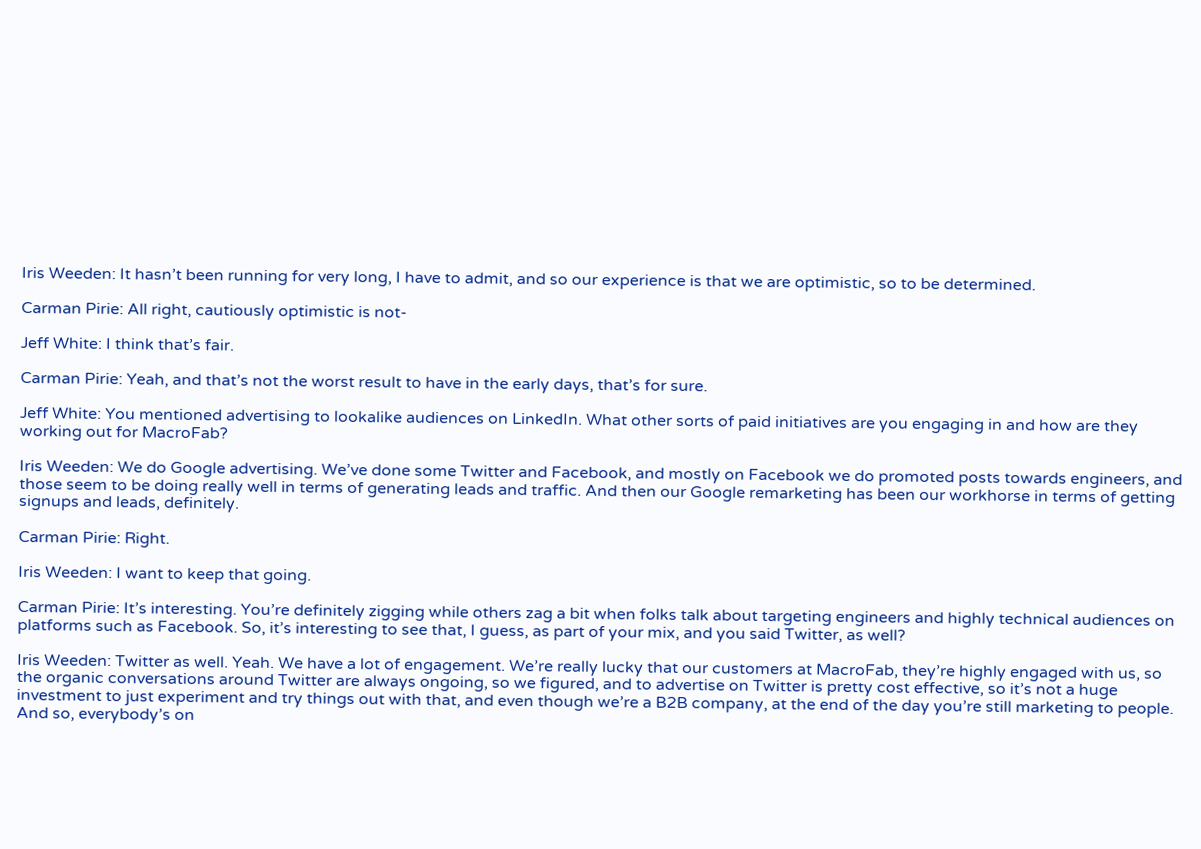Iris Weeden: It hasn’t been running for very long, I have to admit, and so our experience is that we are optimistic, so to be determined.

Carman Pirie: All right, cautiously optimistic is not-

Jeff White: I think that’s fair.

Carman Pirie: Yeah, and that’s not the worst result to have in the early days, that’s for sure.

Jeff White: You mentioned advertising to lookalike audiences on LinkedIn. What other sorts of paid initiatives are you engaging in and how are they working out for MacroFab?

Iris Weeden: We do Google advertising. We’ve done some Twitter and Facebook, and mostly on Facebook we do promoted posts towards engineers, and those seem to be doing really well in terms of generating leads and traffic. And then our Google remarketing has been our workhorse in terms of getting signups and leads, definitely.

Carman Pirie: Right.

Iris Weeden: I want to keep that going.

Carman Pirie: It’s interesting. You’re definitely zigging while others zag a bit when folks talk about targeting engineers and highly technical audiences on platforms such as Facebook. So, it’s interesting to see that, I guess, as part of your mix, and you said Twitter, as well?

Iris Weeden: Twitter as well. Yeah. We have a lot of engagement. We’re really lucky that our customers at MacroFab, they’re highly engaged with us, so the organic conversations around Twitter are always ongoing, so we figured, and to advertise on Twitter is pretty cost effective, so it’s not a huge investment to just experiment and try things out with that, and even though we’re a B2B company, at the end of the day you’re still marketing to people. And so, everybody’s on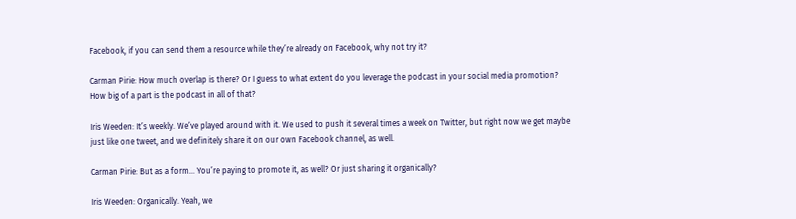Facebook, if you can send them a resource while they’re already on Facebook, why not try it?

Carman Pirie: How much overlap is there? Or I guess to what extent do you leverage the podcast in your social media promotion? How big of a part is the podcast in all of that?

Iris Weeden: It’s weekly. We’ve played around with it. We used to push it several times a week on Twitter, but right now we get maybe just like one tweet, and we definitely share it on our own Facebook channel, as well.

Carman Pirie: But as a form… You’re paying to promote it, as well? Or just sharing it organically?

Iris Weeden: Organically. Yeah, we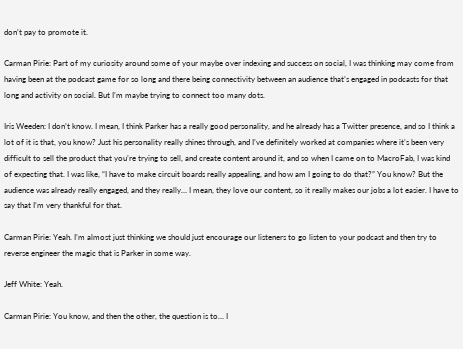don’t pay to promote it.

Carman Pirie: Part of my curiosity around some of your maybe over indexing and success on social, I was thinking may come from having been at the podcast game for so long and there being connectivity between an audience that’s engaged in podcasts for that long and activity on social. But I’m maybe trying to connect too many dots.

Iris Weeden: I don’t know. I mean, I think Parker has a really good personality, and he already has a Twitter presence, and so I think a lot of it is that, you know? Just his personality really shines through, and I’ve definitely worked at companies where it’s been very difficult to sell the product that you’re trying to sell, and create content around it, and so when I came on to MacroFab, I was kind of expecting that. I was like, “I have to make circuit boards really appealing, and how am I going to do that?” You know? But the audience was already really engaged, and they really… I mean, they love our content, so it really makes our jobs a lot easier. I have to say that I’m very thankful for that.

Carman Pirie: Yeah. I’m almost just thinking we should just encourage our listeners to go listen to your podcast and then try to reverse engineer the magic that is Parker in some way.

Jeff White: Yeah.

Carman Pirie: You know, and then the other, the question is to… I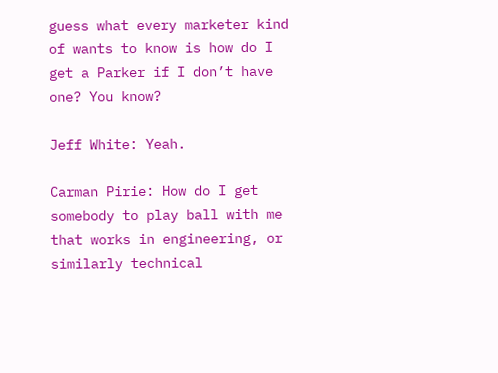guess what every marketer kind of wants to know is how do I get a Parker if I don’t have one? You know?

Jeff White: Yeah.

Carman Pirie: How do I get somebody to play ball with me that works in engineering, or similarly technical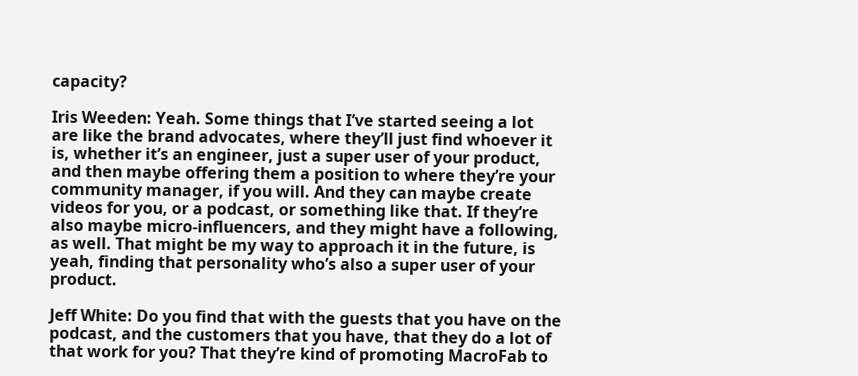capacity?

Iris Weeden: Yeah. Some things that I’ve started seeing a lot are like the brand advocates, where they’ll just find whoever it is, whether it’s an engineer, just a super user of your product, and then maybe offering them a position to where they’re your community manager, if you will. And they can maybe create videos for you, or a podcast, or something like that. If they’re also maybe micro-influencers, and they might have a following, as well. That might be my way to approach it in the future, is yeah, finding that personality who’s also a super user of your product.

Jeff White: Do you find that with the guests that you have on the podcast, and the customers that you have, that they do a lot of that work for you? That they’re kind of promoting MacroFab to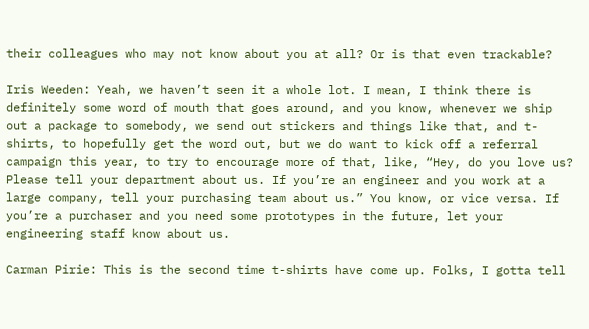their colleagues who may not know about you at all? Or is that even trackable?

Iris Weeden: Yeah, we haven’t seen it a whole lot. I mean, I think there is definitely some word of mouth that goes around, and you know, whenever we ship out a package to somebody, we send out stickers and things like that, and t-shirts, to hopefully get the word out, but we do want to kick off a referral campaign this year, to try to encourage more of that, like, “Hey, do you love us? Please tell your department about us. If you’re an engineer and you work at a large company, tell your purchasing team about us.” You know, or vice versa. If you’re a purchaser and you need some prototypes in the future, let your engineering staff know about us.

Carman Pirie: This is the second time t-shirts have come up. Folks, I gotta tell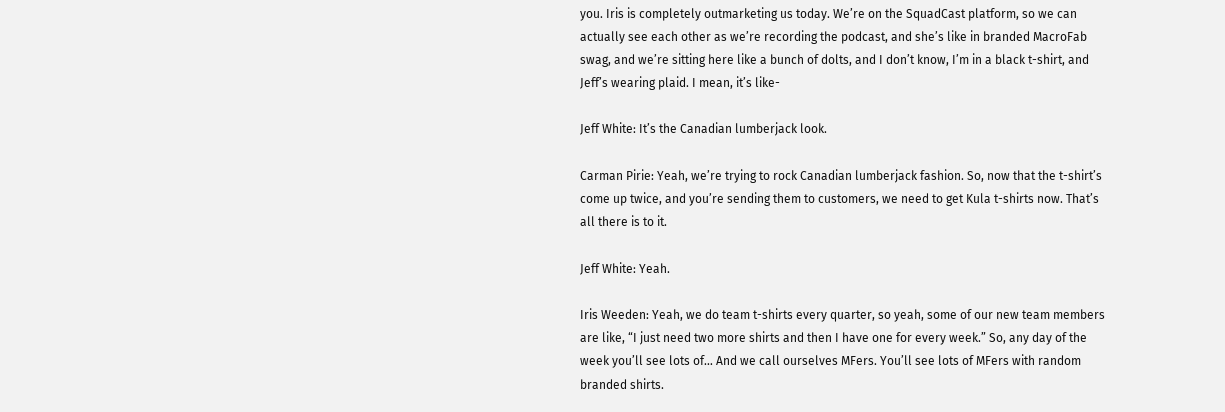you. Iris is completely outmarketing us today. We’re on the SquadCast platform, so we can actually see each other as we’re recording the podcast, and she’s like in branded MacroFab swag, and we’re sitting here like a bunch of dolts, and I don’t know, I’m in a black t-shirt, and Jeff’s wearing plaid. I mean, it’s like-

Jeff White: It’s the Canadian lumberjack look.

Carman Pirie: Yeah, we’re trying to rock Canadian lumberjack fashion. So, now that the t-shirt’s come up twice, and you’re sending them to customers, we need to get Kula t-shirts now. That’s all there is to it.

Jeff White: Yeah.

Iris Weeden: Yeah, we do team t-shirts every quarter, so yeah, some of our new team members are like, “I just need two more shirts and then I have one for every week.” So, any day of the week you’ll see lots of… And we call ourselves MFers. You’ll see lots of MFers with random branded shirts.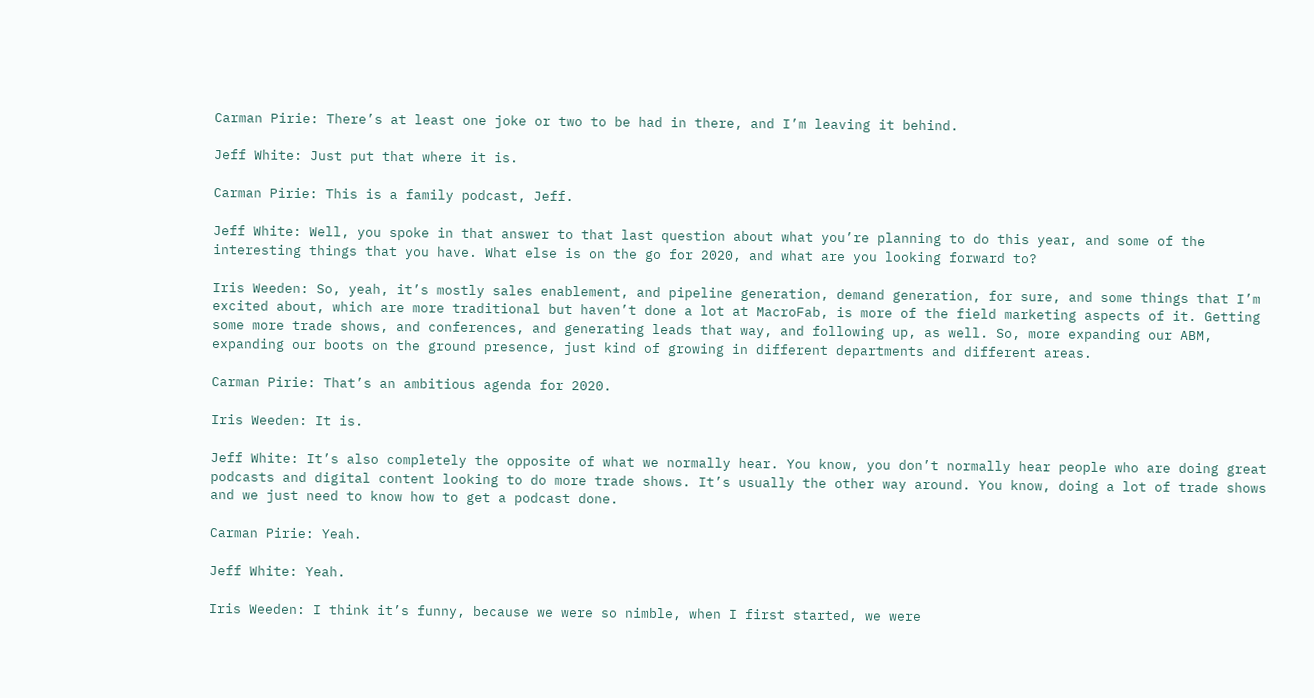Carman Pirie: There’s at least one joke or two to be had in there, and I’m leaving it behind.

Jeff White: Just put that where it is.

Carman Pirie: This is a family podcast, Jeff.

Jeff White: Well, you spoke in that answer to that last question about what you’re planning to do this year, and some of the interesting things that you have. What else is on the go for 2020, and what are you looking forward to?

Iris Weeden: So, yeah, it’s mostly sales enablement, and pipeline generation, demand generation, for sure, and some things that I’m excited about, which are more traditional but haven’t done a lot at MacroFab, is more of the field marketing aspects of it. Getting some more trade shows, and conferences, and generating leads that way, and following up, as well. So, more expanding our ABM, expanding our boots on the ground presence, just kind of growing in different departments and different areas.

Carman Pirie: That’s an ambitious agenda for 2020.

Iris Weeden: It is.

Jeff White: It’s also completely the opposite of what we normally hear. You know, you don’t normally hear people who are doing great podcasts and digital content looking to do more trade shows. It’s usually the other way around. You know, doing a lot of trade shows and we just need to know how to get a podcast done.

Carman Pirie: Yeah.

Jeff White: Yeah.

Iris Weeden: I think it’s funny, because we were so nimble, when I first started, we were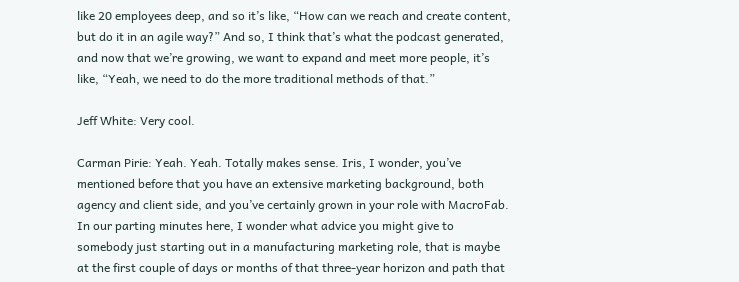like 20 employees deep, and so it’s like, “How can we reach and create content, but do it in an agile way?” And so, I think that’s what the podcast generated, and now that we’re growing, we want to expand and meet more people, it’s like, “Yeah, we need to do the more traditional methods of that.”

Jeff White: Very cool.

Carman Pirie: Yeah. Yeah. Totally makes sense. Iris, I wonder, you’ve mentioned before that you have an extensive marketing background, both agency and client side, and you’ve certainly grown in your role with MacroFab. In our parting minutes here, I wonder what advice you might give to somebody just starting out in a manufacturing marketing role, that is maybe at the first couple of days or months of that three-year horizon and path that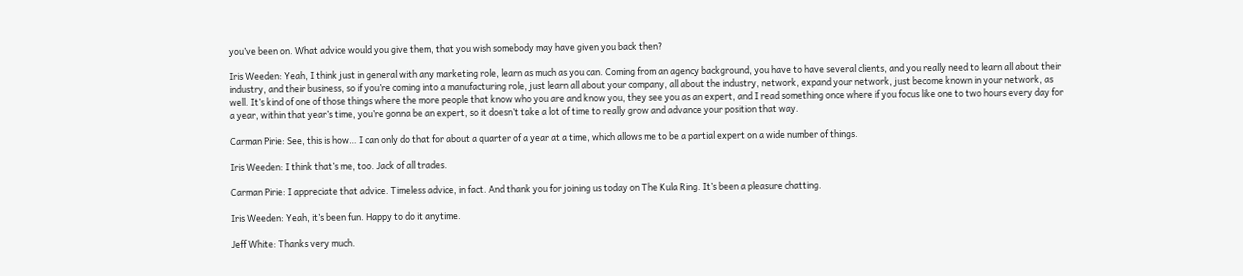you’ve been on. What advice would you give them, that you wish somebody may have given you back then?

Iris Weeden: Yeah, I think just in general with any marketing role, learn as much as you can. Coming from an agency background, you have to have several clients, and you really need to learn all about their industry, and their business, so if you’re coming into a manufacturing role, just learn all about your company, all about the industry, network, expand your network, just become known in your network, as well. It’s kind of one of those things where the more people that know who you are and know you, they see you as an expert, and I read something once where if you focus like one to two hours every day for a year, within that year’s time, you’re gonna be an expert, so it doesn’t take a lot of time to really grow and advance your position that way.

Carman Pirie: See, this is how… I can only do that for about a quarter of a year at a time, which allows me to be a partial expert on a wide number of things.

Iris Weeden: I think that’s me, too. Jack of all trades.

Carman Pirie: I appreciate that advice. Timeless advice, in fact. And thank you for joining us today on The Kula Ring. It’s been a pleasure chatting.

Iris Weeden: Yeah, it’s been fun. Happy to do it anytime.

Jeff White: Thanks very much.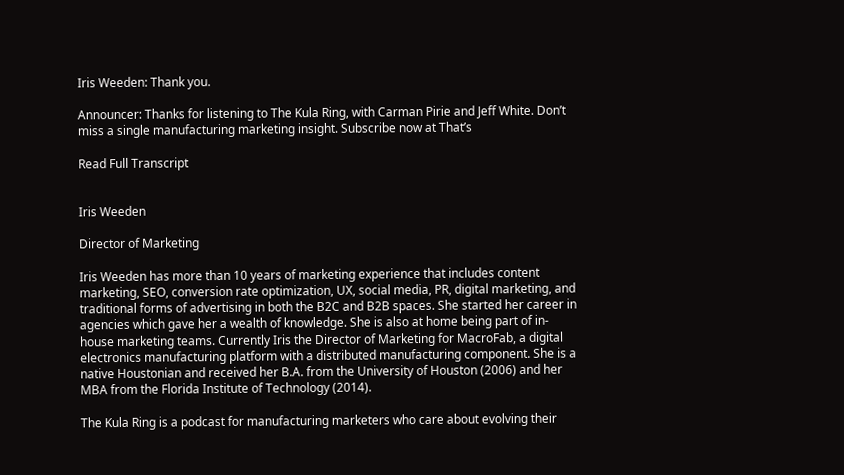Iris Weeden: Thank you.

Announcer: Thanks for listening to The Kula Ring, with Carman Pirie and Jeff White. Don’t miss a single manufacturing marketing insight. Subscribe now at That’s

Read Full Transcript


Iris Weeden

Director of Marketing

Iris Weeden has more than 10 years of marketing experience that includes content marketing, SEO, conversion rate optimization, UX, social media, PR, digital marketing, and traditional forms of advertising in both the B2C and B2B spaces. She started her career in agencies which gave her a wealth of knowledge. She is also at home being part of in-house marketing teams. Currently Iris the Director of Marketing for MacroFab, a digital electronics manufacturing platform with a distributed manufacturing component. She is a native Houstonian and received her B.A. from the University of Houston (2006) and her MBA from the Florida Institute of Technology (2014).

The Kula Ring is a podcast for manufacturing marketers who care about evolving their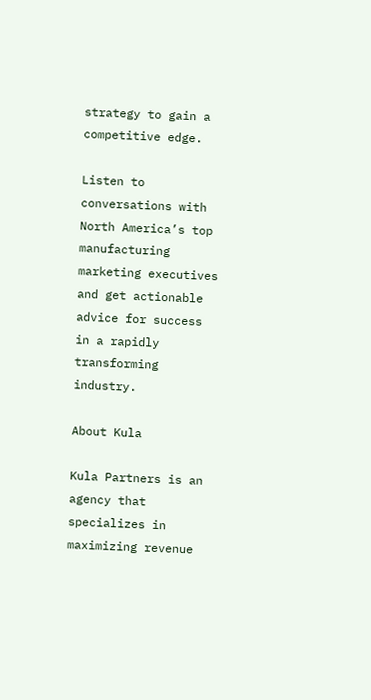strategy to gain a competitive edge.

Listen to conversations with North America’s top manufacturing marketing executives and get actionable advice for success in a rapidly transforming industry.

About Kula

Kula Partners is an agency that specializes in maximizing revenue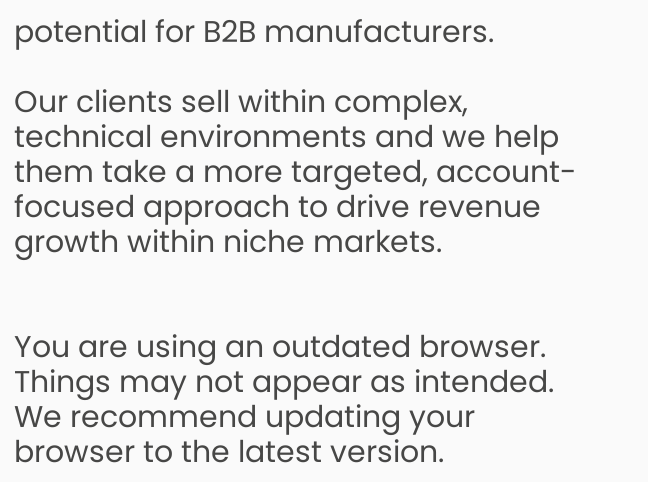potential for B2B manufacturers.

Our clients sell within complex, technical environments and we help them take a more targeted, account-focused approach to drive revenue growth within niche markets.


You are using an outdated browser. Things may not appear as intended. We recommend updating your browser to the latest version.